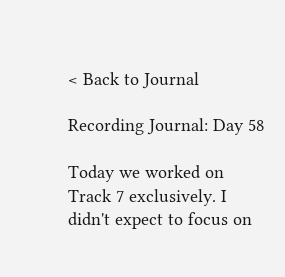< Back to Journal

Recording Journal: Day 58

Today we worked on Track 7 exclusively. I didn't expect to focus on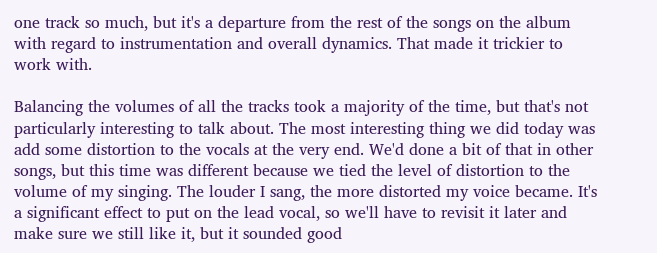one track so much, but it's a departure from the rest of the songs on the album with regard to instrumentation and overall dynamics. That made it trickier to work with.

Balancing the volumes of all the tracks took a majority of the time, but that's not particularly interesting to talk about. The most interesting thing we did today was add some distortion to the vocals at the very end. We'd done a bit of that in other songs, but this time was different because we tied the level of distortion to the volume of my singing. The louder I sang, the more distorted my voice became. It's a significant effect to put on the lead vocal, so we'll have to revisit it later and make sure we still like it, but it sounded good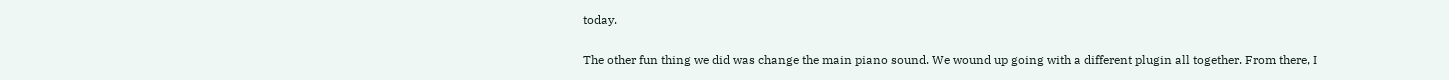today.

The other fun thing we did was change the main piano sound. We wound up going with a different plugin all together. From there, I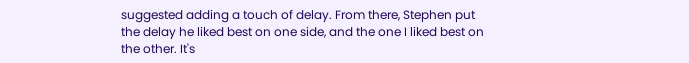suggested adding a touch of delay. From there, Stephen put the delay he liked best on one side, and the one I liked best on the other. It's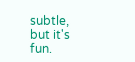subtle, but it's fun.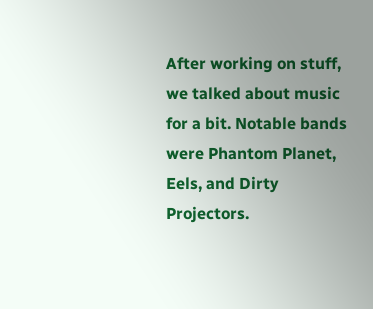After working on stuff, we talked about music for a bit. Notable bands were Phantom Planet, Eels, and Dirty Projectors.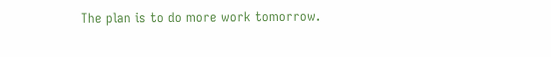The plan is to do more work tomorrow.